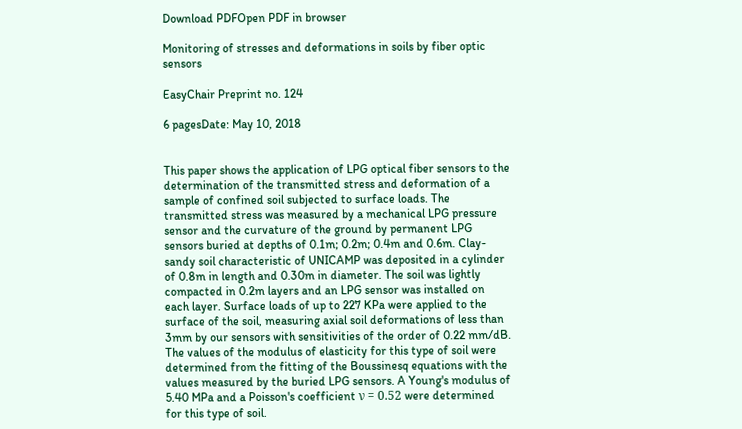Download PDFOpen PDF in browser

Monitoring of stresses and deformations in soils by fiber optic sensors

EasyChair Preprint no. 124

6 pagesDate: May 10, 2018


This paper shows the application of LPG optical fiber sensors to the determination of the transmitted stress and deformation of a sample of confined soil subjected to surface loads. The transmitted stress was measured by a mechanical LPG pressure sensor and the curvature of the ground by permanent LPG sensors buried at depths of 0.1m; 0.2m; 0.4m and 0.6m. Clay-sandy soil characteristic of UNICAMP was deposited in a cylinder of 0.8m in length and 0.30m in diameter. The soil was lightly compacted in 0.2m layers and an LPG sensor was installed on each layer. Surface loads of up to 227 KPa were applied to the surface of the soil, measuring axial soil deformations of less than 3mm by our sensors with sensitivities of the order of 0.22 mm/dB. The values of the modulus of elasticity for this type of soil were determined from the fitting of the Boussinesq equations with the values measured by the buried LPG sensors. A Young's modulus of 5.40 MPa and a Poisson's coefficient ν = 0.52 were determined for this type of soil.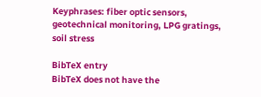Keyphrases: fiber optic sensors, geotechnical monitoring, LPG gratings, soil stress

BibTeX entry
BibTeX does not have the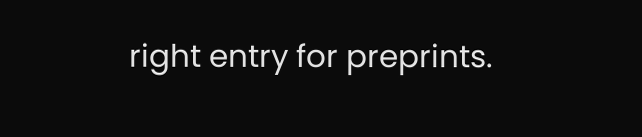right entry for preprints.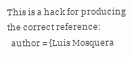This is a hack for producing the correct reference:
  author = {Luis Mosquera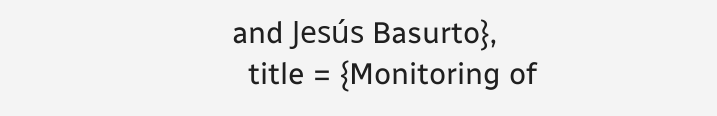and Jesús Basurto},
  title = {Monitoring of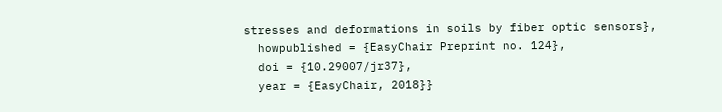stresses and deformations in soils by fiber optic sensors},
  howpublished = {EasyChair Preprint no. 124},
  doi = {10.29007/jr37},
  year = {EasyChair, 2018}}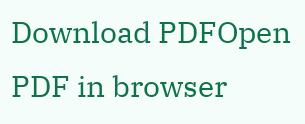Download PDFOpen PDF in browser